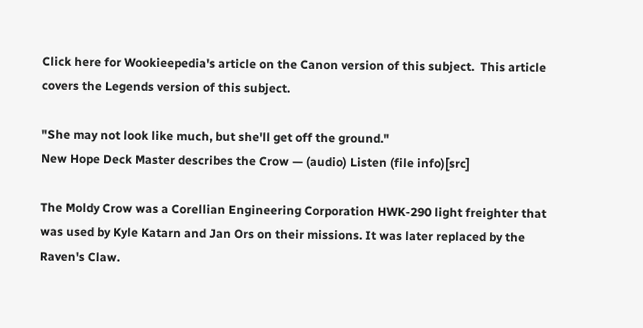Click here for Wookieepedia's article on the Canon version of this subject.  This article covers the Legends version of this subject.

"She may not look like much, but she'll get off the ground."
New Hope Deck Master describes the Crow — (audio) Listen (file info)[src]

The Moldy Crow was a Corellian Engineering Corporation HWK-290 light freighter that was used by Kyle Katarn and Jan Ors on their missions. It was later replaced by the Raven's Claw.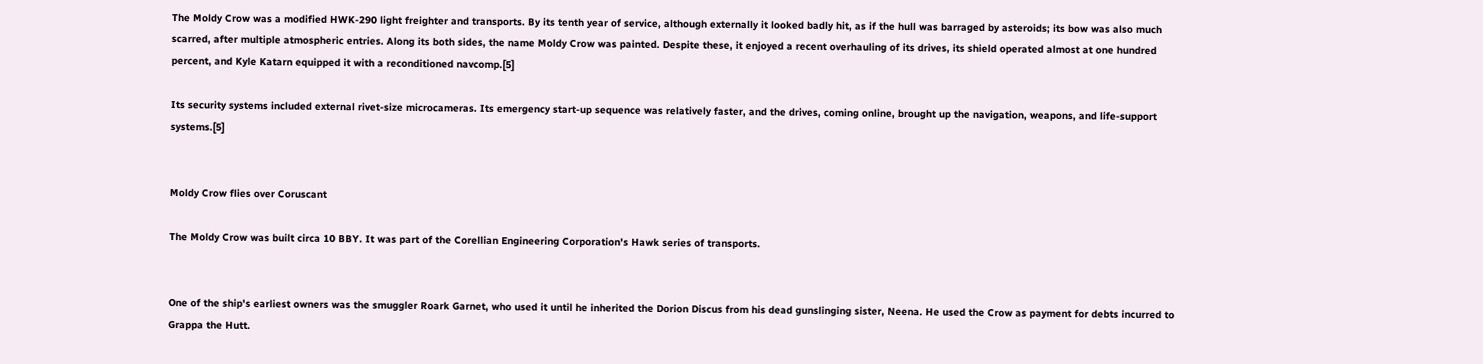The Moldy Crow was a modified HWK-290 light freighter and transports. By its tenth year of service, although externally it looked badly hit, as if the hull was barraged by asteroids; its bow was also much scarred, after multiple atmospheric entries. Along its both sides, the name Moldy Crow was painted. Despite these, it enjoyed a recent overhauling of its drives, its shield operated almost at one hundred percent, and Kyle Katarn equipped it with a reconditioned navcomp.[5]

Its security systems included external rivet-size microcameras. Its emergency start-up sequence was relatively faster, and the drives, coming online, brought up the navigation, weapons, and life-support systems.[5]


Moldy Crow flies over Coruscant

The Moldy Crow was built circa 10 BBY. It was part of the Corellian Engineering Corporation's Hawk series of transports.


One of the ship's earliest owners was the smuggler Roark Garnet, who used it until he inherited the Dorion Discus from his dead gunslinging sister, Neena. He used the Crow as payment for debts incurred to Grappa the Hutt.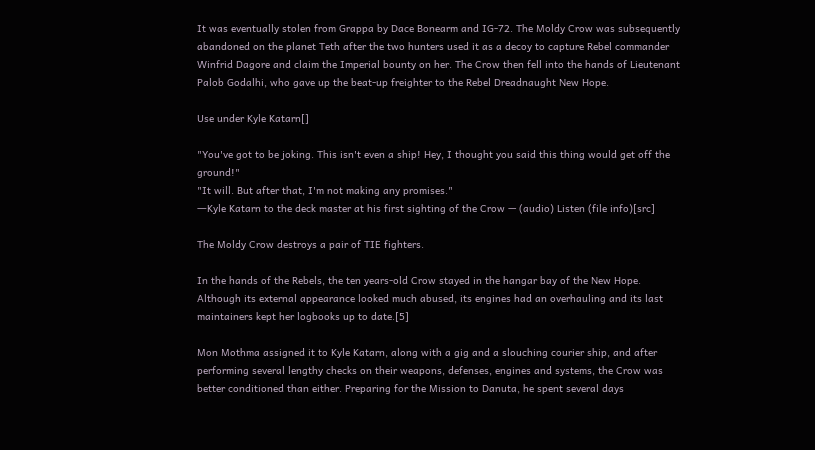It was eventually stolen from Grappa by Dace Bonearm and IG-72. The Moldy Crow was subsequently abandoned on the planet Teth after the two hunters used it as a decoy to capture Rebel commander Winfrid Dagore and claim the Imperial bounty on her. The Crow then fell into the hands of Lieutenant Palob Godalhi, who gave up the beat-up freighter to the Rebel Dreadnaught New Hope.

Use under Kyle Katarn[]

"You've got to be joking. This isn't even a ship! Hey, I thought you said this thing would get off the ground!"
"It will. But after that, I'm not making any promises."
―Kyle Katarn to the deck master at his first sighting of the Crow — (audio) Listen (file info)[src]

The Moldy Crow destroys a pair of TIE fighters.

In the hands of the Rebels, the ten years-old Crow stayed in the hangar bay of the New Hope. Although its external appearance looked much abused, its engines had an overhauling and its last maintainers kept her logbooks up to date.[5]

Mon Mothma assigned it to Kyle Katarn, along with a gig and a slouching courier ship, and after performing several lengthy checks on their weapons, defenses, engines and systems, the Crow was better conditioned than either. Preparing for the Mission to Danuta, he spent several days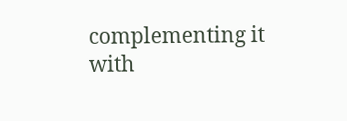complementing it with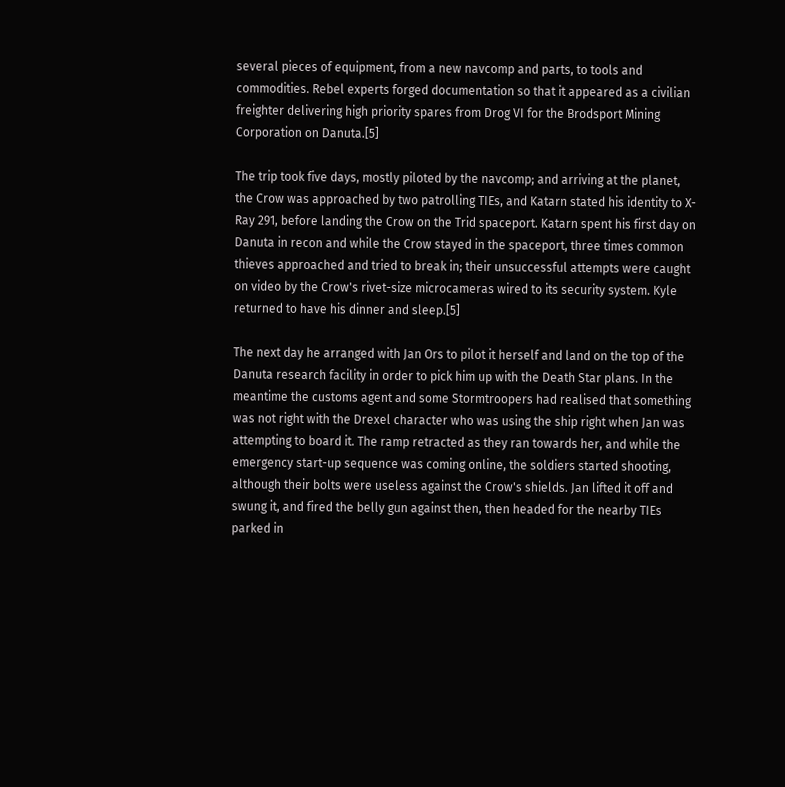several pieces of equipment, from a new navcomp and parts, to tools and commodities. Rebel experts forged documentation so that it appeared as a civilian freighter delivering high priority spares from Drog VI for the Brodsport Mining Corporation on Danuta.[5]

The trip took five days, mostly piloted by the navcomp; and arriving at the planet, the Crow was approached by two patrolling TIEs, and Katarn stated his identity to X-Ray 291, before landing the Crow on the Trid spaceport. Katarn spent his first day on Danuta in recon and while the Crow stayed in the spaceport, three times common thieves approached and tried to break in; their unsuccessful attempts were caught on video by the Crow's rivet-size microcameras wired to its security system. Kyle returned to have his dinner and sleep.[5]

The next day he arranged with Jan Ors to pilot it herself and land on the top of the Danuta research facility in order to pick him up with the Death Star plans. In the meantime the customs agent and some Stormtroopers had realised that something was not right with the Drexel character who was using the ship right when Jan was attempting to board it. The ramp retracted as they ran towards her, and while the emergency start-up sequence was coming online, the soldiers started shooting, although their bolts were useless against the Crow's shields. Jan lifted it off and swung it, and fired the belly gun against then, then headed for the nearby TIEs parked in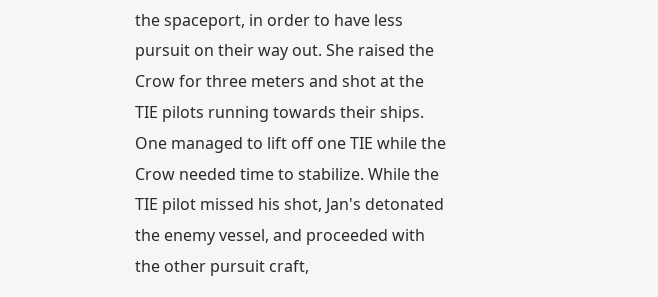the spaceport, in order to have less pursuit on their way out. She raised the Crow for three meters and shot at the TIE pilots running towards their ships. One managed to lift off one TIE while the Crow needed time to stabilize. While the TIE pilot missed his shot, Jan's detonated the enemy vessel, and proceeded with the other pursuit craft,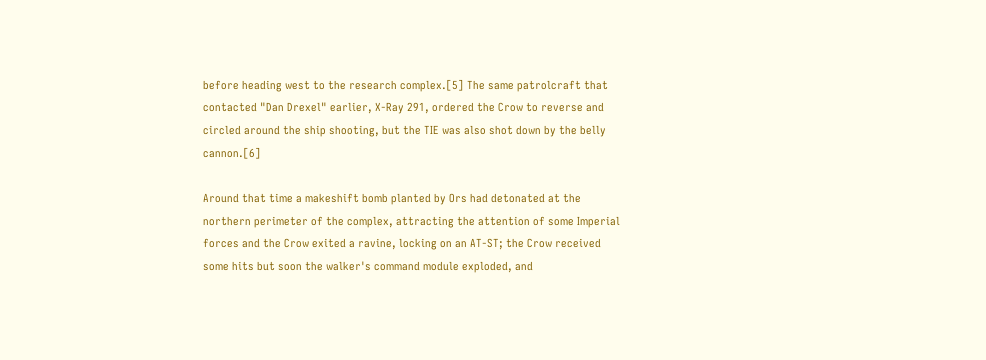before heading west to the research complex.[5] The same patrolcraft that contacted "Dan Drexel" earlier, X-Ray 291, ordered the Crow to reverse and circled around the ship shooting, but the TIE was also shot down by the belly cannon.[6]

Around that time a makeshift bomb planted by Ors had detonated at the northern perimeter of the complex, attracting the attention of some Imperial forces and the Crow exited a ravine, locking on an AT-ST; the Crow received some hits but soon the walker's command module exploded, and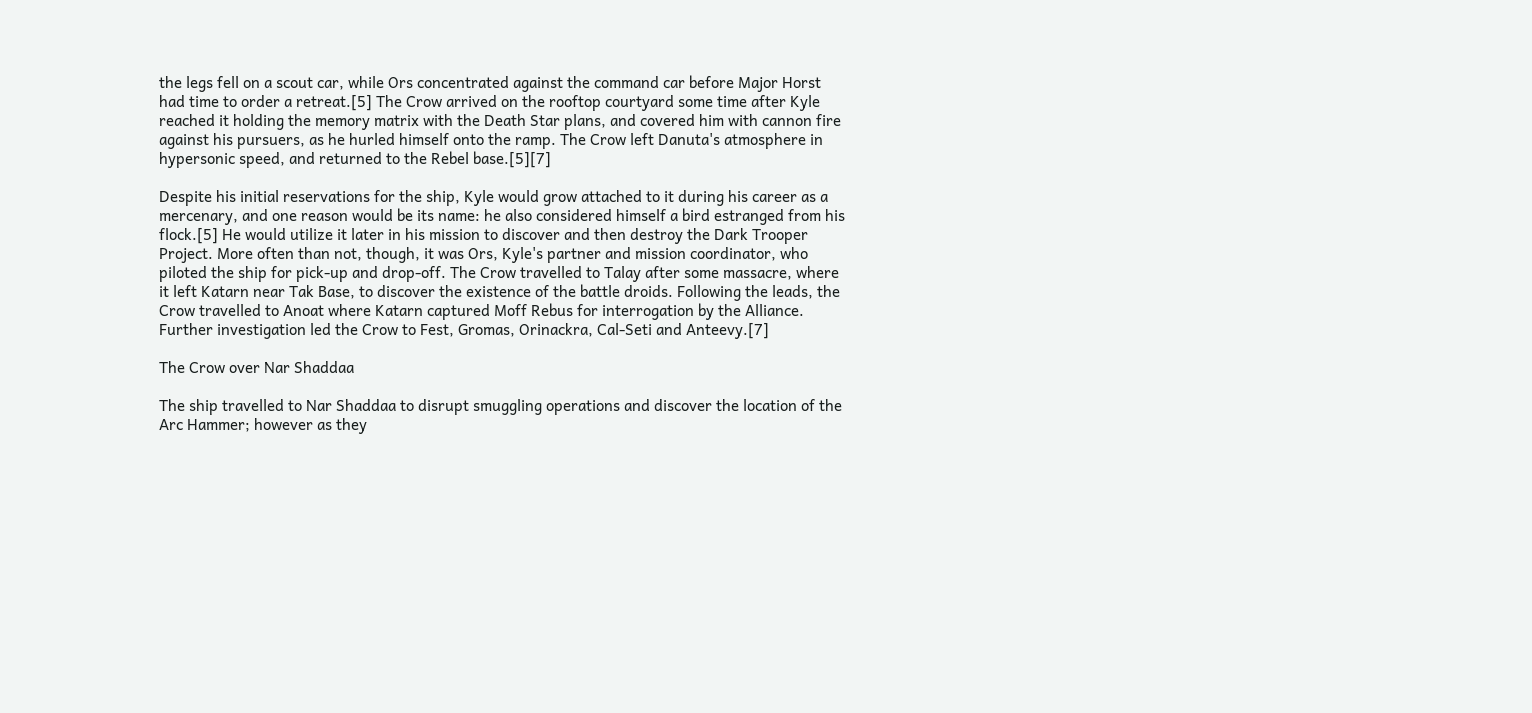the legs fell on a scout car, while Ors concentrated against the command car before Major Horst had time to order a retreat.[5] The Crow arrived on the rooftop courtyard some time after Kyle reached it holding the memory matrix with the Death Star plans, and covered him with cannon fire against his pursuers, as he hurled himself onto the ramp. The Crow left Danuta's atmosphere in hypersonic speed, and returned to the Rebel base.[5][7]

Despite his initial reservations for the ship, Kyle would grow attached to it during his career as a mercenary, and one reason would be its name: he also considered himself a bird estranged from his flock.[5] He would utilize it later in his mission to discover and then destroy the Dark Trooper Project. More often than not, though, it was Ors, Kyle's partner and mission coordinator, who piloted the ship for pick-up and drop-off. The Crow travelled to Talay after some massacre, where it left Katarn near Tak Base, to discover the existence of the battle droids. Following the leads, the Crow travelled to Anoat where Katarn captured Moff Rebus for interrogation by the Alliance. Further investigation led the Crow to Fest, Gromas, Orinackra, Cal-Seti and Anteevy.[7]

The Crow over Nar Shaddaa

The ship travelled to Nar Shaddaa to disrupt smuggling operations and discover the location of the Arc Hammer; however as they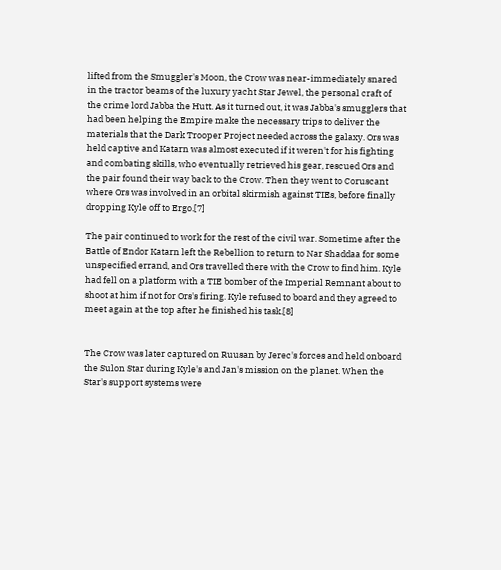lifted from the Smuggler's Moon, the Crow was near-immediately snared in the tractor beams of the luxury yacht Star Jewel, the personal craft of the crime lord Jabba the Hutt. As it turned out, it was Jabba's smugglers that had been helping the Empire make the necessary trips to deliver the materials that the Dark Trooper Project needed across the galaxy. Ors was held captive and Katarn was almost executed if it weren't for his fighting and combating skills, who eventually retrieved his gear, rescued Ors and the pair found their way back to the Crow. Then they went to Coruscant where Ors was involved in an orbital skirmish against TIEs, before finally dropping Kyle off to Ergo.[7]

The pair continued to work for the rest of the civil war. Sometime after the Battle of Endor Katarn left the Rebellion to return to Nar Shaddaa for some unspecified errand, and Ors travelled there with the Crow to find him. Kyle had fell on a platform with a TIE bomber of the Imperial Remnant about to shoot at him if not for Ors's firing. Kyle refused to board and they agreed to meet again at the top after he finished his task.[8]


The Crow was later captured on Ruusan by Jerec's forces and held onboard the Sulon Star during Kyle's and Jan's mission on the planet. When the Star's support systems were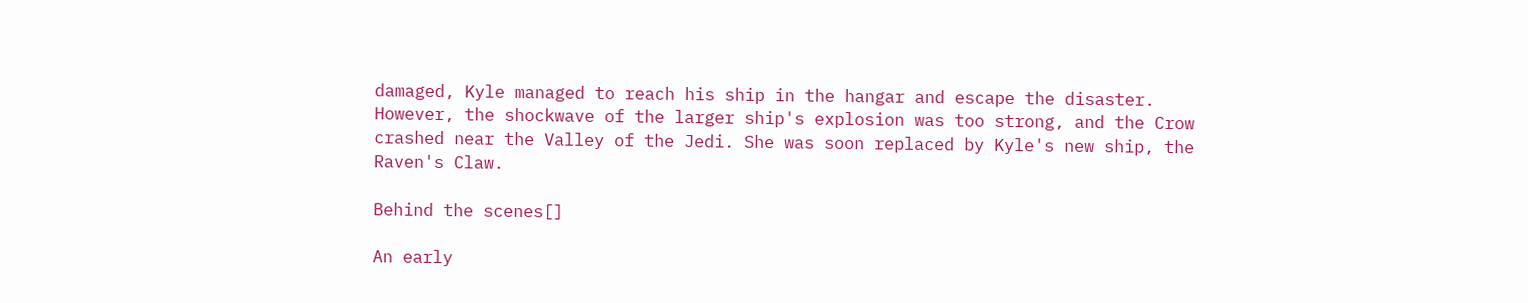damaged, Kyle managed to reach his ship in the hangar and escape the disaster. However, the shockwave of the larger ship's explosion was too strong, and the Crow crashed near the Valley of the Jedi. She was soon replaced by Kyle's new ship, the Raven's Claw.

Behind the scenes[]

An early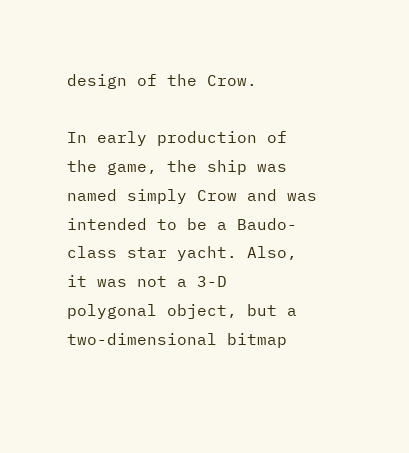design of the Crow.

In early production of the game, the ship was named simply Crow and was intended to be a Baudo-class star yacht. Also, it was not a 3-D polygonal object, but a two-dimensional bitmap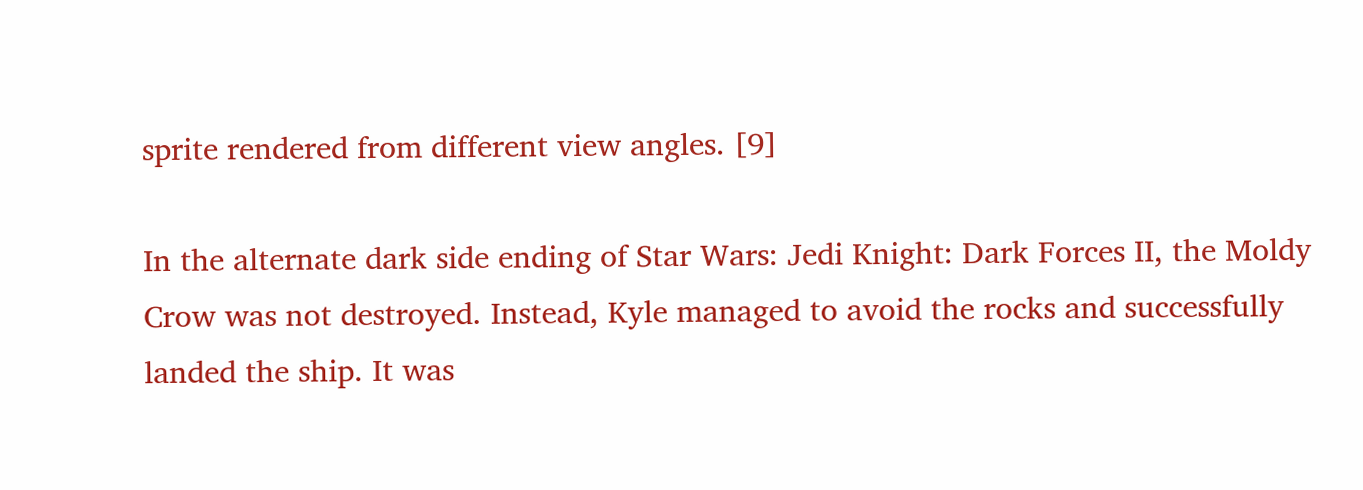sprite rendered from different view angles. [9]

In the alternate dark side ending of Star Wars: Jedi Knight: Dark Forces II, the Moldy Crow was not destroyed. Instead, Kyle managed to avoid the rocks and successfully landed the ship. It was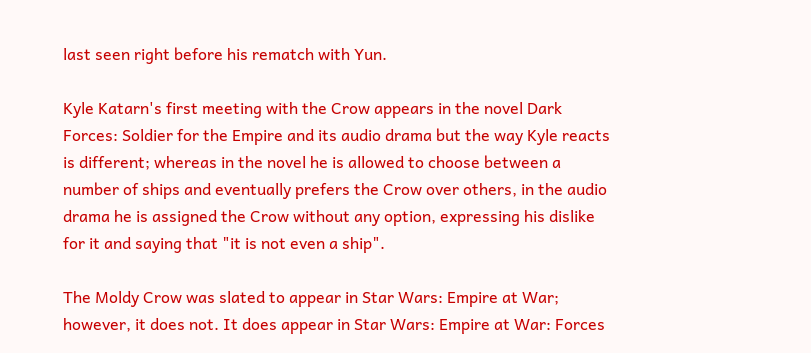last seen right before his rematch with Yun.

Kyle Katarn's first meeting with the Crow appears in the novel Dark Forces: Soldier for the Empire and its audio drama but the way Kyle reacts is different; whereas in the novel he is allowed to choose between a number of ships and eventually prefers the Crow over others, in the audio drama he is assigned the Crow without any option, expressing his dislike for it and saying that "it is not even a ship".

The Moldy Crow was slated to appear in Star Wars: Empire at War; however, it does not. It does appear in Star Wars: Empire at War: Forces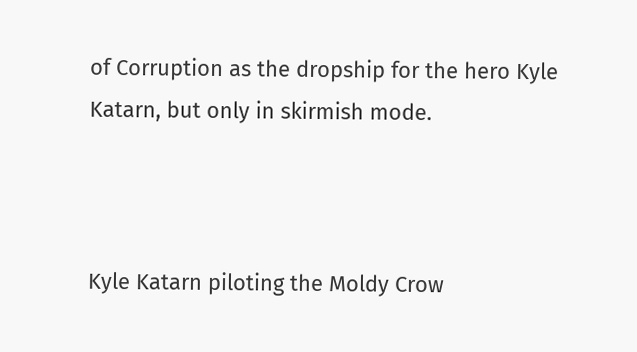of Corruption as the dropship for the hero Kyle Katarn, but only in skirmish mode.



Kyle Katarn piloting the Moldy Crow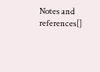Notes and references[]